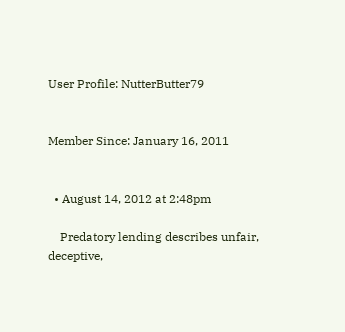User Profile: NutterButter79


Member Since: January 16, 2011


  • August 14, 2012 at 2:48pm

    Predatory lending describes unfair, deceptive,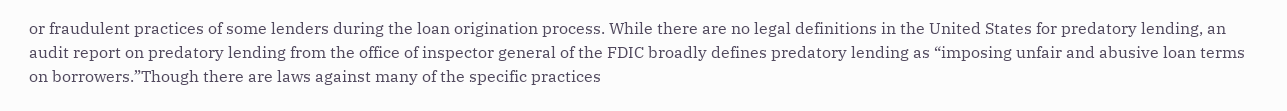or fraudulent practices of some lenders during the loan origination process. While there are no legal definitions in the United States for predatory lending, an audit report on predatory lending from the office of inspector general of the FDIC broadly defines predatory lending as “imposing unfair and abusive loan terms on borrowers.”Though there are laws against many of the specific practices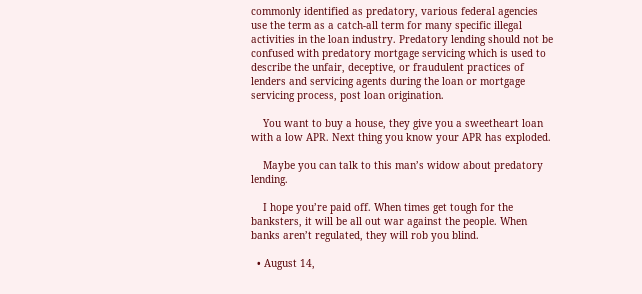commonly identified as predatory, various federal agencies use the term as a catch-all term for many specific illegal activities in the loan industry. Predatory lending should not be confused with predatory mortgage servicing which is used to describe the unfair, deceptive, or fraudulent practices of lenders and servicing agents during the loan or mortgage servicing process, post loan origination.

    You want to buy a house, they give you a sweetheart loan with a low APR. Next thing you know your APR has exploded.

    Maybe you can talk to this man’s widow about predatory lending.

    I hope you’re paid off. When times get tough for the banksters, it will be all out war against the people. When banks aren’t regulated, they will rob you blind.

  • August 14,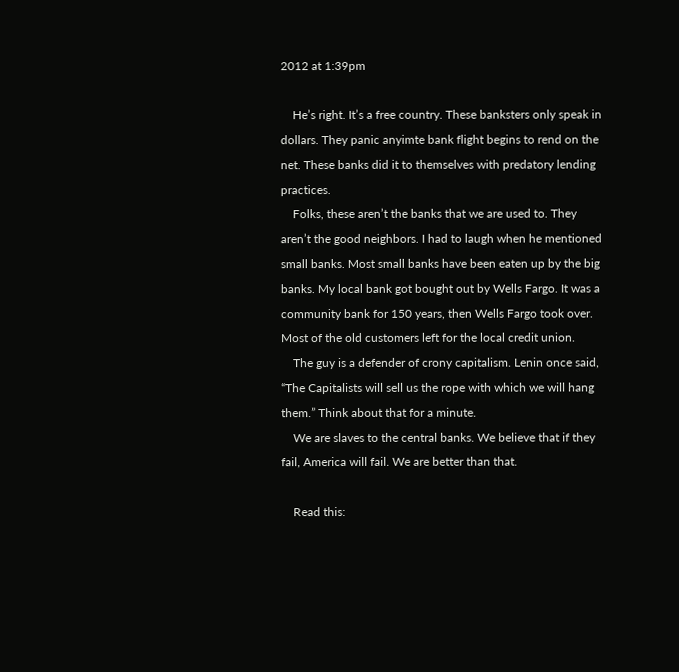2012 at 1:39pm

    He’s right. It’s a free country. These banksters only speak in dollars. They panic anyimte bank flight begins to rend on the net. These banks did it to themselves with predatory lending practices.
    Folks, these aren’t the banks that we are used to. They aren’t the good neighbors. I had to laugh when he mentioned small banks. Most small banks have been eaten up by the big banks. My local bank got bought out by Wells Fargo. It was a community bank for 150 years, then Wells Fargo took over. Most of the old customers left for the local credit union.
    The guy is a defender of crony capitalism. Lenin once said, “The Capitalists will sell us the rope with which we will hang them.” Think about that for a minute.
    We are slaves to the central banks. We believe that if they fail, America will fail. We are better than that.

    Read this: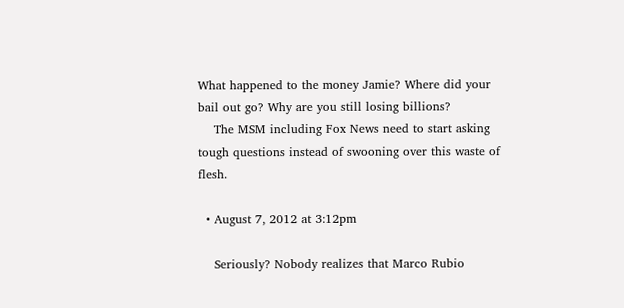What happened to the money Jamie? Where did your bail out go? Why are you still losing billions?
    The MSM including Fox News need to start asking tough questions instead of swooning over this waste of flesh.

  • August 7, 2012 at 3:12pm

    Seriously? Nobody realizes that Marco Rubio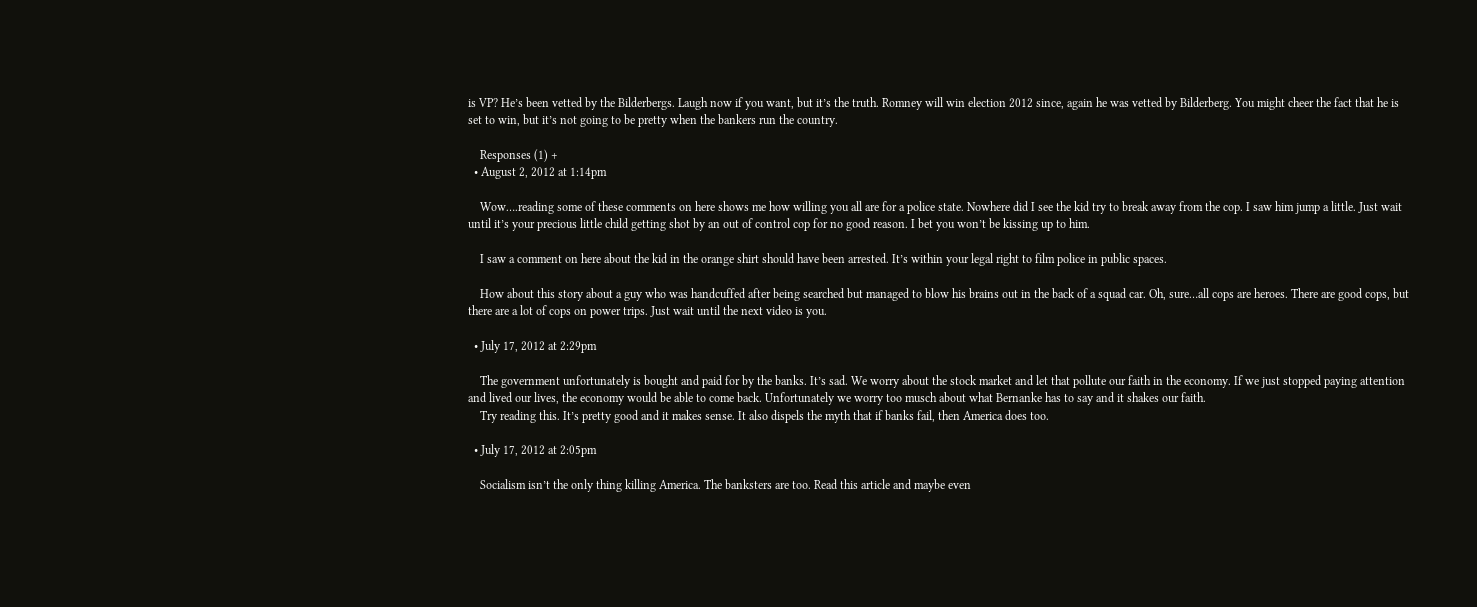is VP? He’s been vetted by the Bilderbergs. Laugh now if you want, but it’s the truth. Romney will win election 2012 since, again he was vetted by Bilderberg. You might cheer the fact that he is set to win, but it’s not going to be pretty when the bankers run the country.

    Responses (1) +
  • August 2, 2012 at 1:14pm

    Wow….reading some of these comments on here shows me how willing you all are for a police state. Nowhere did I see the kid try to break away from the cop. I saw him jump a little. Just wait until it’s your precious little child getting shot by an out of control cop for no good reason. I bet you won’t be kissing up to him.

    I saw a comment on here about the kid in the orange shirt should have been arrested. It’s within your legal right to film police in public spaces.

    How about this story about a guy who was handcuffed after being searched but managed to blow his brains out in the back of a squad car. Oh, sure…all cops are heroes. There are good cops, but there are a lot of cops on power trips. Just wait until the next video is you.

  • July 17, 2012 at 2:29pm

    The government unfortunately is bought and paid for by the banks. It’s sad. We worry about the stock market and let that pollute our faith in the economy. If we just stopped paying attention and lived our lives, the economy would be able to come back. Unfortunately we worry too musch about what Bernanke has to say and it shakes our faith.
    Try reading this. It’s pretty good and it makes sense. It also dispels the myth that if banks fail, then America does too.

  • July 17, 2012 at 2:05pm

    Socialism isn’t the only thing killing America. The banksters are too. Read this article and maybe even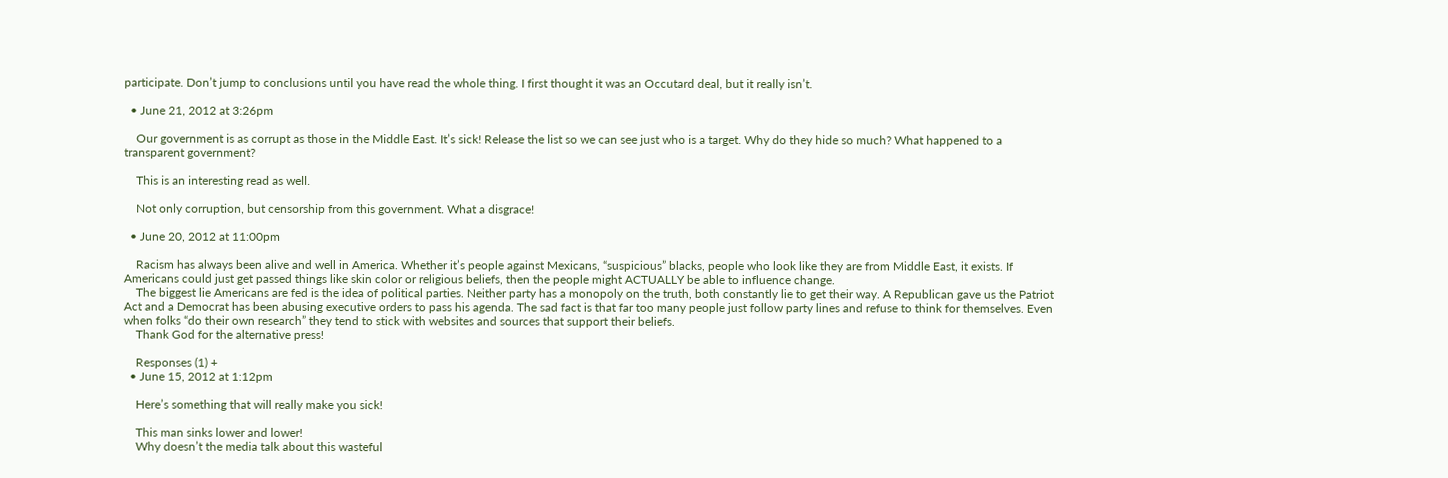participate. Don’t jump to conclusions until you have read the whole thing. I first thought it was an Occutard deal, but it really isn’t.

  • June 21, 2012 at 3:26pm

    Our government is as corrupt as those in the Middle East. It’s sick! Release the list so we can see just who is a target. Why do they hide so much? What happened to a transparent government?

    This is an interesting read as well.

    Not only corruption, but censorship from this government. What a disgrace!

  • June 20, 2012 at 11:00pm

    Racism has always been alive and well in America. Whether it’s people against Mexicans, “suspicious” blacks, people who look like they are from Middle East, it exists. If Americans could just get passed things like skin color or religious beliefs, then the people might ACTUALLY be able to influence change.
    The biggest lie Americans are fed is the idea of political parties. Neither party has a monopoly on the truth, both constantly lie to get their way. A Republican gave us the Patriot Act and a Democrat has been abusing executive orders to pass his agenda. The sad fact is that far too many people just follow party lines and refuse to think for themselves. Even when folks “do their own research” they tend to stick with websites and sources that support their beliefs.
    Thank God for the alternative press!

    Responses (1) +
  • June 15, 2012 at 1:12pm

    Here’s something that will really make you sick!

    This man sinks lower and lower!
    Why doesn’t the media talk about this wasteful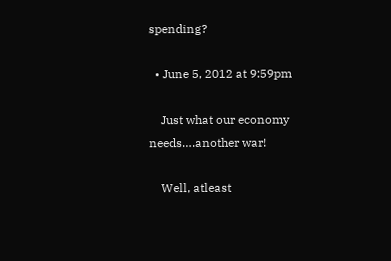spending?

  • June 5, 2012 at 9:59pm

    Just what our economy needs….another war!

    Well, atleast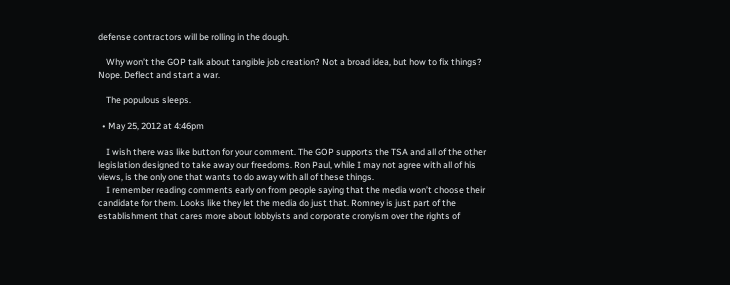defense contractors will be rolling in the dough.

    Why won’t the GOP talk about tangible job creation? Not a broad idea, but how to fix things? Nope. Deflect and start a war.

    The populous sleeps.

  • May 25, 2012 at 4:46pm

    I wish there was like button for your comment. The GOP supports the TSA and all of the other legislation designed to take away our freedoms. Ron Paul, while I may not agree with all of his views, is the only one that wants to do away with all of these things.
    I remember reading comments early on from people saying that the media won’t choose their candidate for them. Looks like they let the media do just that. Romney is just part of the establishment that cares more about lobbyists and corporate cronyism over the rights of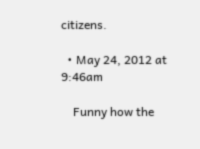citizens.

  • May 24, 2012 at 9:46am

    Funny how the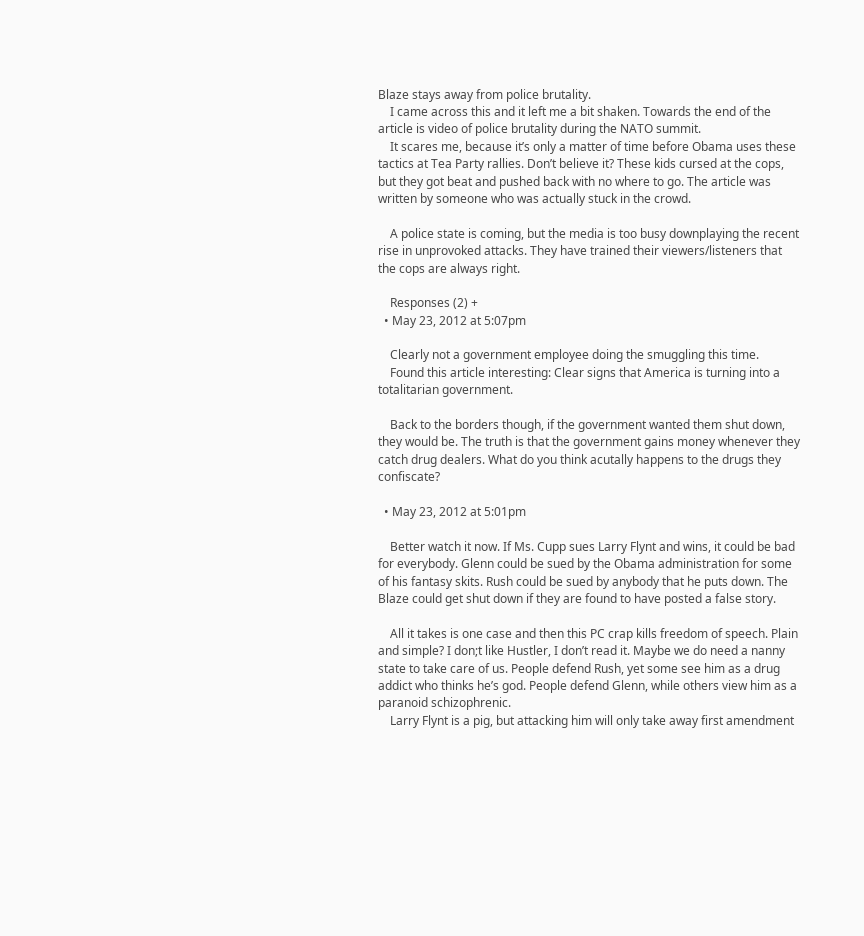Blaze stays away from police brutality.
    I came across this and it left me a bit shaken. Towards the end of the article is video of police brutality during the NATO summit.
    It scares me, because it’s only a matter of time before Obama uses these tactics at Tea Party rallies. Don’t believe it? These kids cursed at the cops, but they got beat and pushed back with no where to go. The article was written by someone who was actually stuck in the crowd.

    A police state is coming, but the media is too busy downplaying the recent rise in unprovoked attacks. They have trained their viewers/listeners that the cops are always right.

    Responses (2) +
  • May 23, 2012 at 5:07pm

    Clearly not a government employee doing the smuggling this time.
    Found this article interesting: Clear signs that America is turning into a totalitarian government.

    Back to the borders though, if the government wanted them shut down, they would be. The truth is that the government gains money whenever they catch drug dealers. What do you think acutally happens to the drugs they confiscate?

  • May 23, 2012 at 5:01pm

    Better watch it now. If Ms. Cupp sues Larry Flynt and wins, it could be bad for everybody. Glenn could be sued by the Obama administration for some of his fantasy skits. Rush could be sued by anybody that he puts down. The Blaze could get shut down if they are found to have posted a false story.

    All it takes is one case and then this PC crap kills freedom of speech. Plain and simple? I don;t like Hustler, I don’t read it. Maybe we do need a nanny state to take care of us. People defend Rush, yet some see him as a drug addict who thinks he’s god. People defend Glenn, while others view him as a paranoid schizophrenic.
    Larry Flynt is a pig, but attacking him will only take away first amendment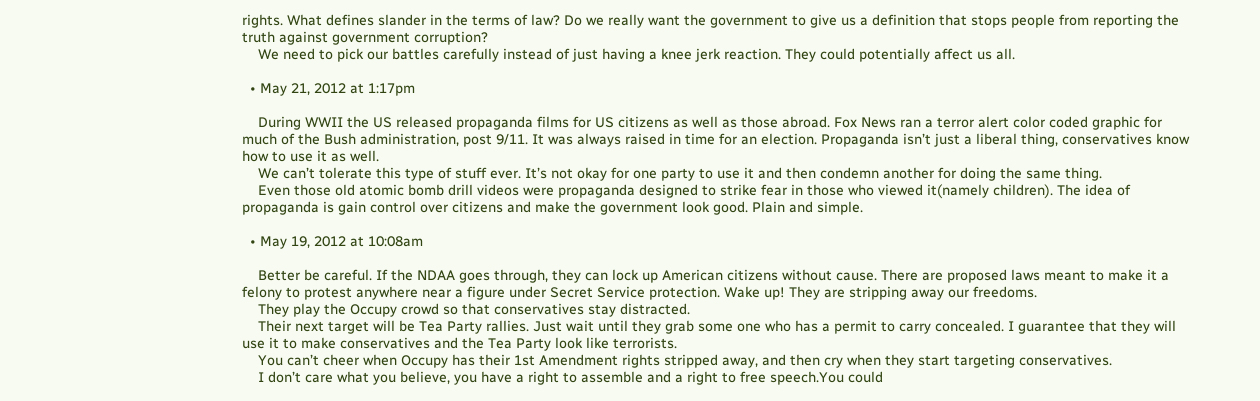rights. What defines slander in the terms of law? Do we really want the government to give us a definition that stops people from reporting the truth against government corruption?
    We need to pick our battles carefully instead of just having a knee jerk reaction. They could potentially affect us all.

  • May 21, 2012 at 1:17pm

    During WWII the US released propaganda films for US citizens as well as those abroad. Fox News ran a terror alert color coded graphic for much of the Bush administration, post 9/11. It was always raised in time for an election. Propaganda isn’t just a liberal thing, conservatives know how to use it as well.
    We can’t tolerate this type of stuff ever. It’s not okay for one party to use it and then condemn another for doing the same thing.
    Even those old atomic bomb drill videos were propaganda designed to strike fear in those who viewed it(namely children). The idea of propaganda is gain control over citizens and make the government look good. Plain and simple.

  • May 19, 2012 at 10:08am

    Better be careful. If the NDAA goes through, they can lock up American citizens without cause. There are proposed laws meant to make it a felony to protest anywhere near a figure under Secret Service protection. Wake up! They are stripping away our freedoms.
    They play the Occupy crowd so that conservatives stay distracted.
    Their next target will be Tea Party rallies. Just wait until they grab some one who has a permit to carry concealed. I guarantee that they will use it to make conservatives and the Tea Party look like terrorists.
    You can’t cheer when Occupy has their 1st Amendment rights stripped away, and then cry when they start targeting conservatives.
    I don’t care what you believe, you have a right to assemble and a right to free speech.You could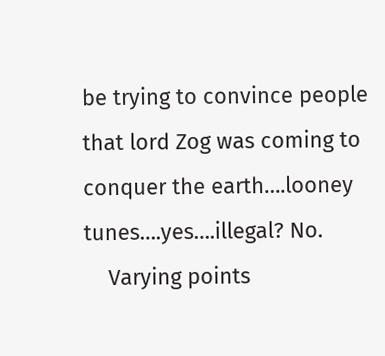be trying to convince people that lord Zog was coming to conquer the earth….looney tunes….yes….illegal? No.
    Varying points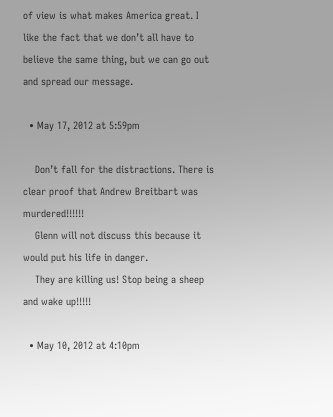of view is what makes America great. I like the fact that we don’t all have to believe the same thing, but we can go out and spread our message.

  • May 17, 2012 at 5:59pm

    Don’t fall for the distractions. There is clear proof that Andrew Breitbart was murdered!!!!!!
    Glenn will not discuss this because it would put his life in danger.
    They are killing us! Stop being a sheep and wake up!!!!!

  • May 10, 2012 at 4:10pm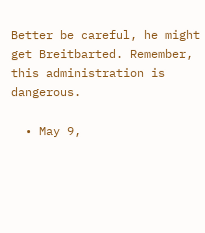Better be careful, he might get Breitbarted. Remember, this administration is dangerous.

  • May 9,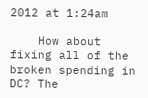2012 at 1:24am

    How about fixing all of the broken spending in DC? The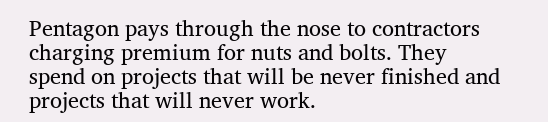Pentagon pays through the nose to contractors charging premium for nuts and bolts. They spend on projects that will be never finished and projects that will never work.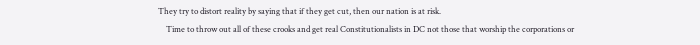They try to distort reality by saying that if they get cut, then our nation is at risk.
    Time to throw out all of these crooks and get real Constitutionalists in DC not those that worship the corporations or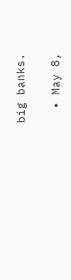big banks.

  • May 8,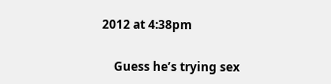2012 at 4:38pm

    Guess he’s trying sex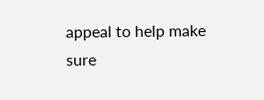appeal to help make sure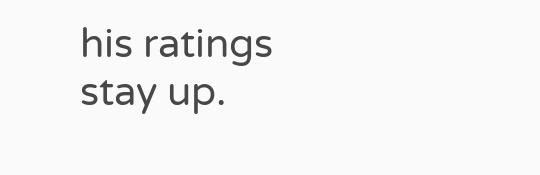his ratings stay up.